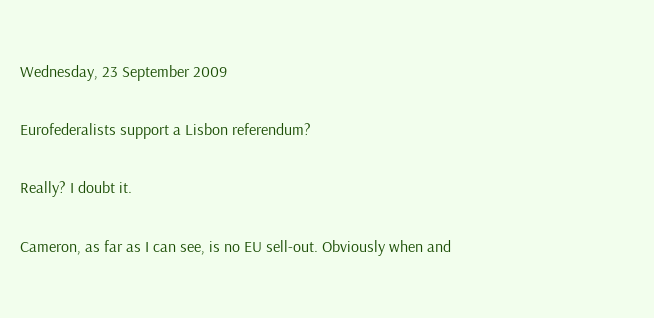Wednesday, 23 September 2009

Eurofederalists support a Lisbon referendum?

Really? I doubt it.

Cameron, as far as I can see, is no EU sell-out. Obviously when and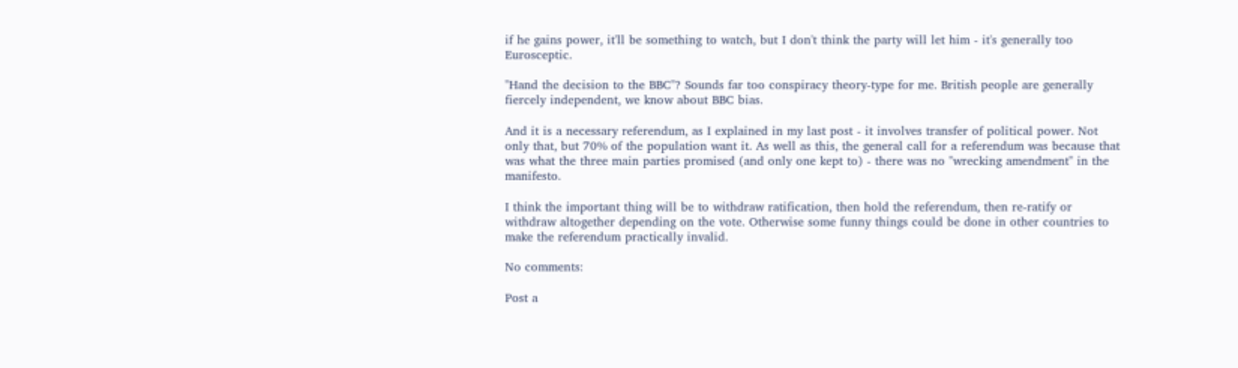if he gains power, it'll be something to watch, but I don't think the party will let him - it's generally too Eurosceptic.

"Hand the decision to the BBC"? Sounds far too conspiracy theory-type for me. British people are generally fiercely independent, we know about BBC bias.

And it is a necessary referendum, as I explained in my last post - it involves transfer of political power. Not only that, but 70% of the population want it. As well as this, the general call for a referendum was because that was what the three main parties promised (and only one kept to) - there was no "wrecking amendment" in the manifesto.

I think the important thing will be to withdraw ratification, then hold the referendum, then re-ratify or withdraw altogether depending on the vote. Otherwise some funny things could be done in other countries to make the referendum practically invalid.

No comments:

Post a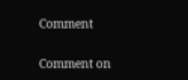Comment

Comment on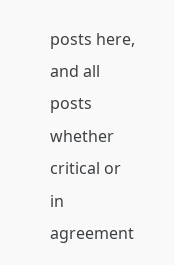posts here, and all posts whether critical or in agreement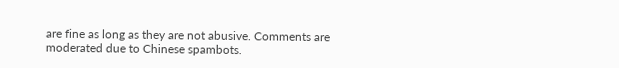are fine as long as they are not abusive. Comments are moderated due to Chinese spambots.